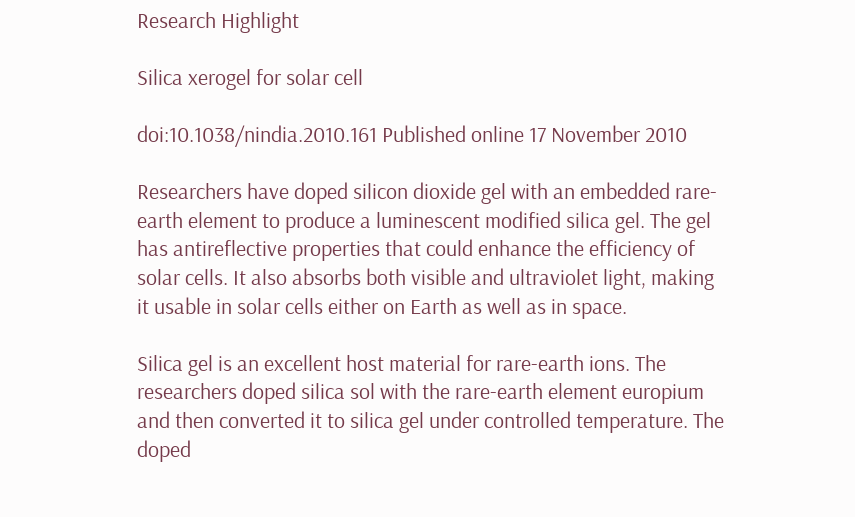Research Highlight

Silica xerogel for solar cell

doi:10.1038/nindia.2010.161 Published online 17 November 2010

Researchers have doped silicon dioxide gel with an embedded rare-earth element to produce a luminescent modified silica gel. The gel has antireflective properties that could enhance the efficiency of solar cells. It also absorbs both visible and ultraviolet light, making it usable in solar cells either on Earth as well as in space.

Silica gel is an excellent host material for rare-earth ions. The researchers doped silica sol with the rare-earth element europium and then converted it to silica gel under controlled temperature. The doped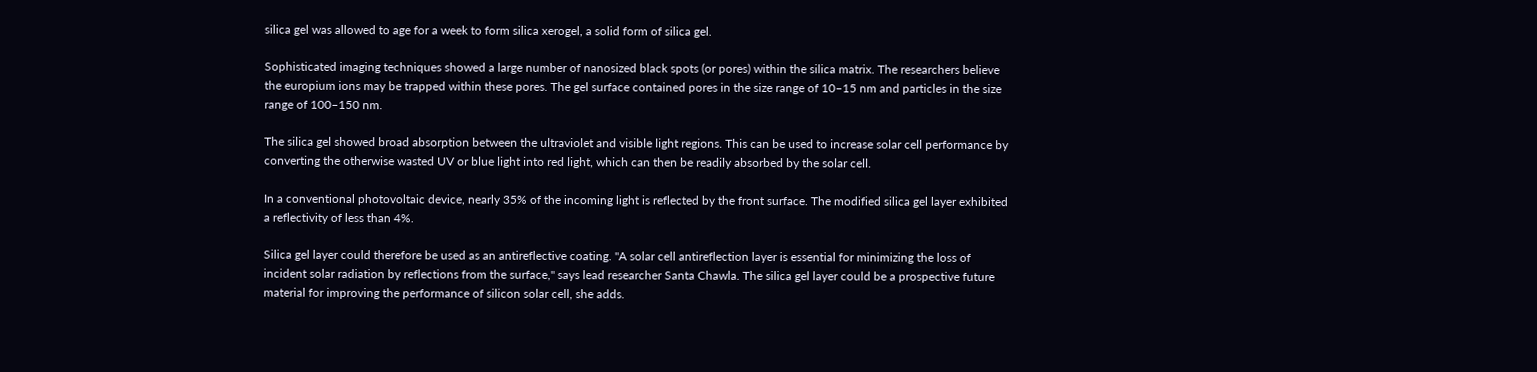silica gel was allowed to age for a week to form silica xerogel, a solid form of silica gel.

Sophisticated imaging techniques showed a large number of nanosized black spots (or pores) within the silica matrix. The researchers believe the europium ions may be trapped within these pores. The gel surface contained pores in the size range of 10–15 nm and particles in the size range of 100–150 nm.

The silica gel showed broad absorption between the ultraviolet and visible light regions. This can be used to increase solar cell performance by converting the otherwise wasted UV or blue light into red light, which can then be readily absorbed by the solar cell.

In a conventional photovoltaic device, nearly 35% of the incoming light is reflected by the front surface. The modified silica gel layer exhibited a reflectivity of less than 4%.

Silica gel layer could therefore be used as an antireflective coating. "A solar cell antireflection layer is essential for minimizing the loss of incident solar radiation by reflections from the surface," says lead researcher Santa Chawla. The silica gel layer could be a prospective future material for improving the performance of silicon solar cell, she adds.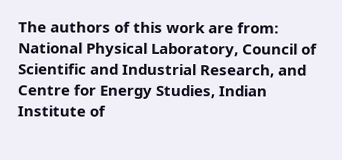The authors of this work are from: National Physical Laboratory, Council of Scientific and Industrial Research, and Centre for Energy Studies, Indian Institute of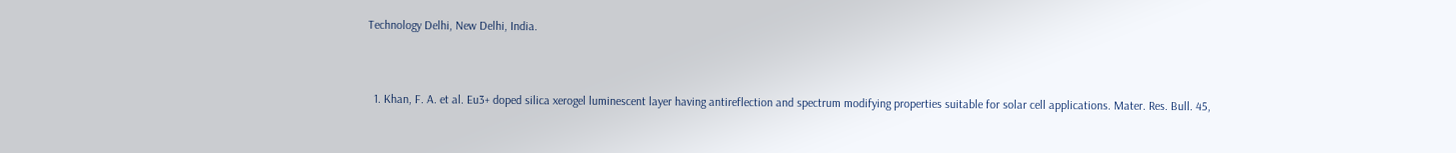Technology Delhi, New Delhi, India.


  1. Khan, F. A. et al. Eu3+ doped silica xerogel luminescent layer having antireflection and spectrum modifying properties suitable for solar cell applications. Mater. Res. Bull. 45,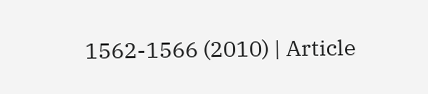1562-1566 (2010) | Article